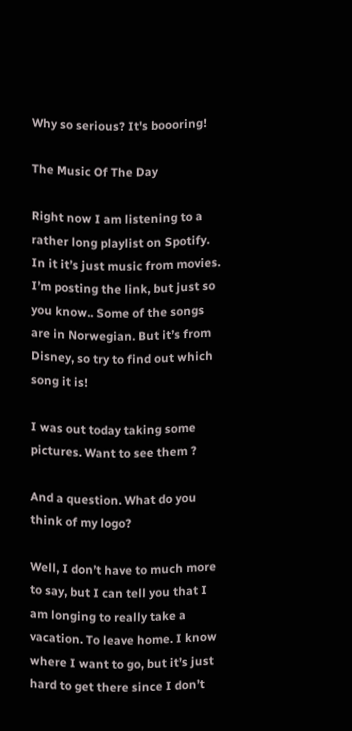Why so serious? It's boooring!

The Music Of The Day

Right now I am listening to a rather long playlist on Spotify. In it it’s just music from movies. I’m posting the link, but just so you know.. Some of the songs are in Norwegian. But it’s from Disney, so try to find out which song it is!

I was out today taking some pictures. Want to see them ?

And a question. What do you think of my logo?

Well, I don’t have to much more to say, but I can tell you that I am longing to really take a vacation. To leave home. I know where I want to go, but it’s just hard to get there since I don’t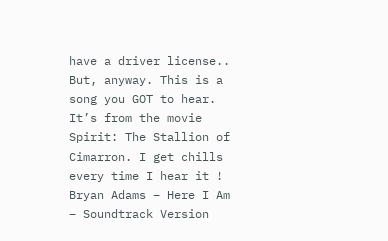have a driver license.. But, anyway. This is a song you GOT to hear. It’s from the movie  Spirit: The Stallion of  Cimarron. I get chills every time I hear it !
Bryan Adams – Here I Am – Soundtrack Version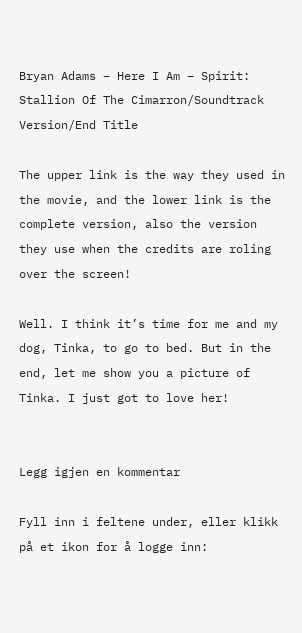Bryan Adams – Here I Am – Spirit: Stallion Of The Cimarron/Soundtrack Version/End Title

The upper link is the way they used in the movie, and the lower link is the complete version, also the version they use when the credits are roling over the screen!

Well. I think it’s time for me and my dog, Tinka, to go to bed. But in the end, let me show you a picture of Tinka. I just got to love her!


Legg igjen en kommentar

Fyll inn i feltene under, eller klikk på et ikon for å logge inn: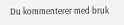Du kommenterer med bruk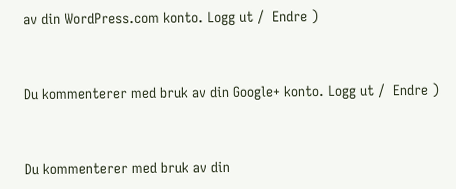av din WordPress.com konto. Logg ut /  Endre )


Du kommenterer med bruk av din Google+ konto. Logg ut /  Endre )


Du kommenterer med bruk av din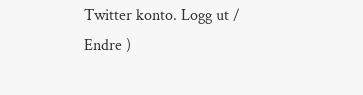Twitter konto. Logg ut /  Endre )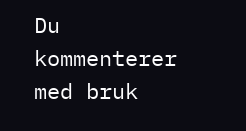Du kommenterer med bruk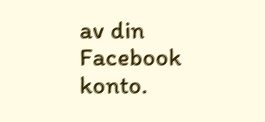av din Facebook konto.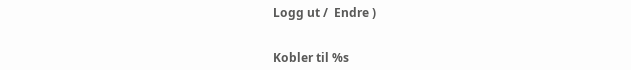Logg ut /  Endre )


Kobler til %s